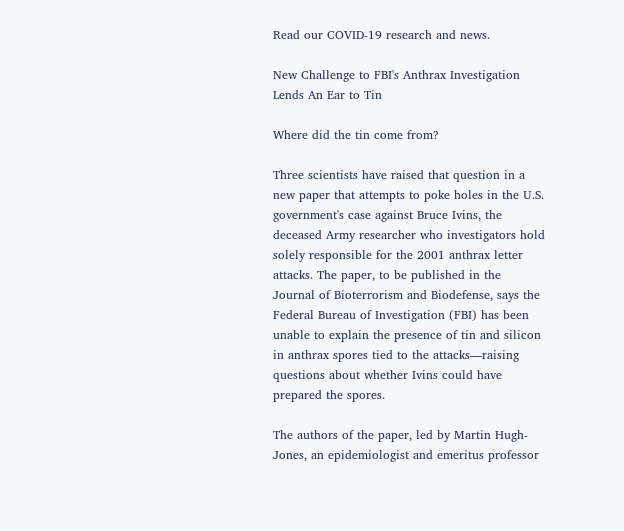Read our COVID-19 research and news.

New Challenge to FBI's Anthrax Investigation Lends An Ear to Tin

Where did the tin come from?

Three scientists have raised that question in a new paper that attempts to poke holes in the U.S. government's case against Bruce Ivins, the deceased Army researcher who investigators hold solely responsible for the 2001 anthrax letter attacks. The paper, to be published in the Journal of Bioterrorism and Biodefense, says the Federal Bureau of Investigation (FBI) has been unable to explain the presence of tin and silicon in anthrax spores tied to the attacks—raising questions about whether Ivins could have prepared the spores.

The authors of the paper, led by Martin Hugh-Jones, an epidemiologist and emeritus professor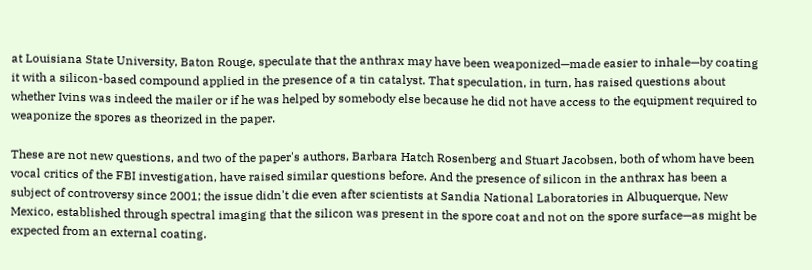at Louisiana State University, Baton Rouge, speculate that the anthrax may have been weaponized—made easier to inhale—by coating it with a silicon-based compound applied in the presence of a tin catalyst. That speculation, in turn, has raised questions about whether Ivins was indeed the mailer or if he was helped by somebody else because he did not have access to the equipment required to weaponize the spores as theorized in the paper.

These are not new questions, and two of the paper's authors, Barbara Hatch Rosenberg and Stuart Jacobsen, both of whom have been vocal critics of the FBI investigation, have raised similar questions before. And the presence of silicon in the anthrax has been a subject of controversy since 2001; the issue didn't die even after scientists at Sandia National Laboratories in Albuquerque, New Mexico, established through spectral imaging that the silicon was present in the spore coat and not on the spore surface—as might be expected from an external coating.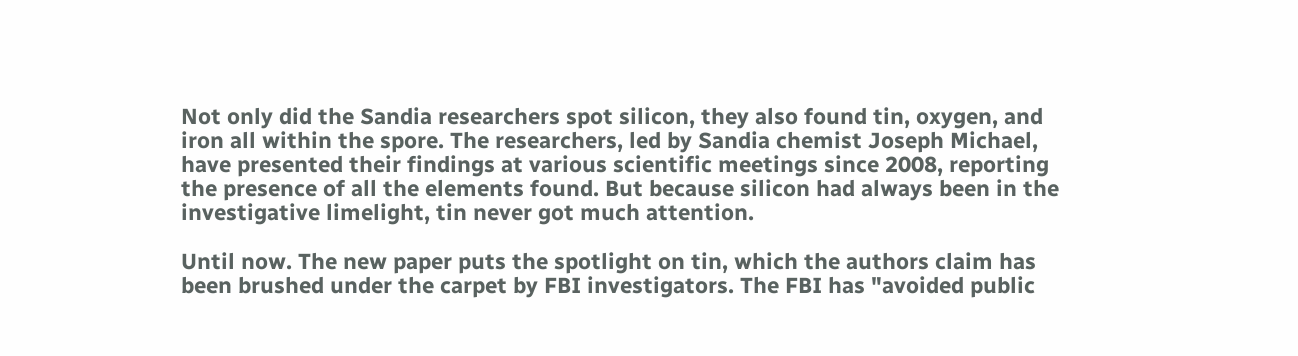Not only did the Sandia researchers spot silicon, they also found tin, oxygen, and iron all within the spore. The researchers, led by Sandia chemist Joseph Michael, have presented their findings at various scientific meetings since 2008, reporting the presence of all the elements found. But because silicon had always been in the investigative limelight, tin never got much attention.

Until now. The new paper puts the spotlight on tin, which the authors claim has been brushed under the carpet by FBI investigators. The FBI has "avoided public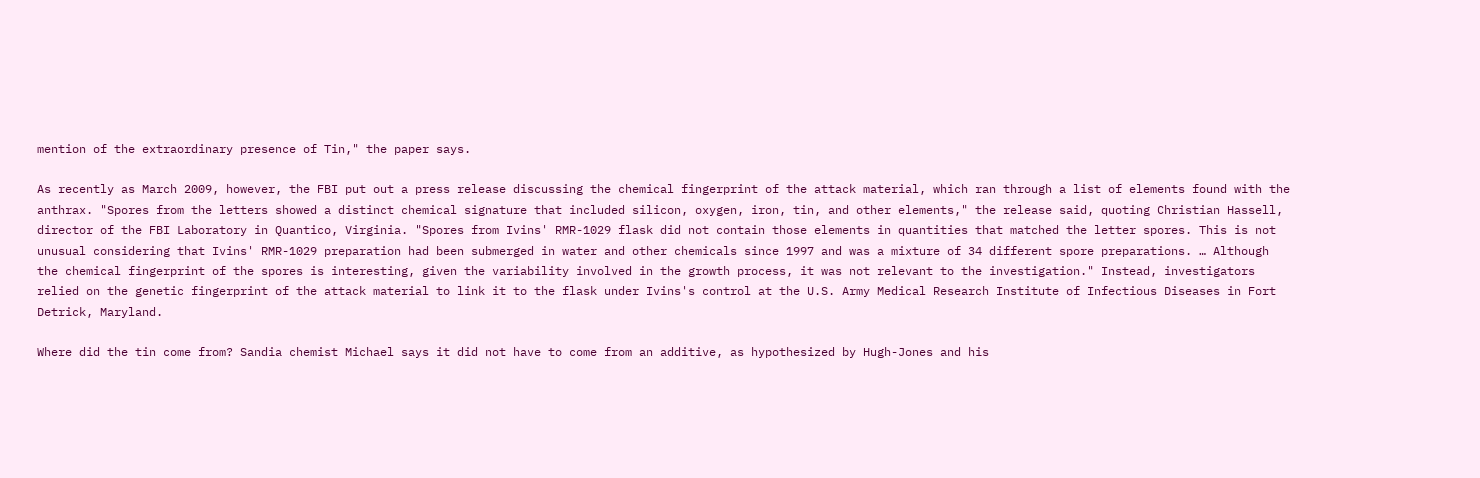mention of the extraordinary presence of Tin," the paper says.

As recently as March 2009, however, the FBI put out a press release discussing the chemical fingerprint of the attack material, which ran through a list of elements found with the anthrax. "Spores from the letters showed a distinct chemical signature that included silicon, oxygen, iron, tin, and other elements," the release said, quoting Christian Hassell, director of the FBI Laboratory in Quantico, Virginia. "Spores from Ivins' RMR-1029 flask did not contain those elements in quantities that matched the letter spores. This is not unusual considering that Ivins' RMR-1029 preparation had been submerged in water and other chemicals since 1997 and was a mixture of 34 different spore preparations. … Although the chemical fingerprint of the spores is interesting, given the variability involved in the growth process, it was not relevant to the investigation." Instead, investigators relied on the genetic fingerprint of the attack material to link it to the flask under Ivins's control at the U.S. Army Medical Research Institute of Infectious Diseases in Fort Detrick, Maryland.

Where did the tin come from? Sandia chemist Michael says it did not have to come from an additive, as hypothesized by Hugh-Jones and his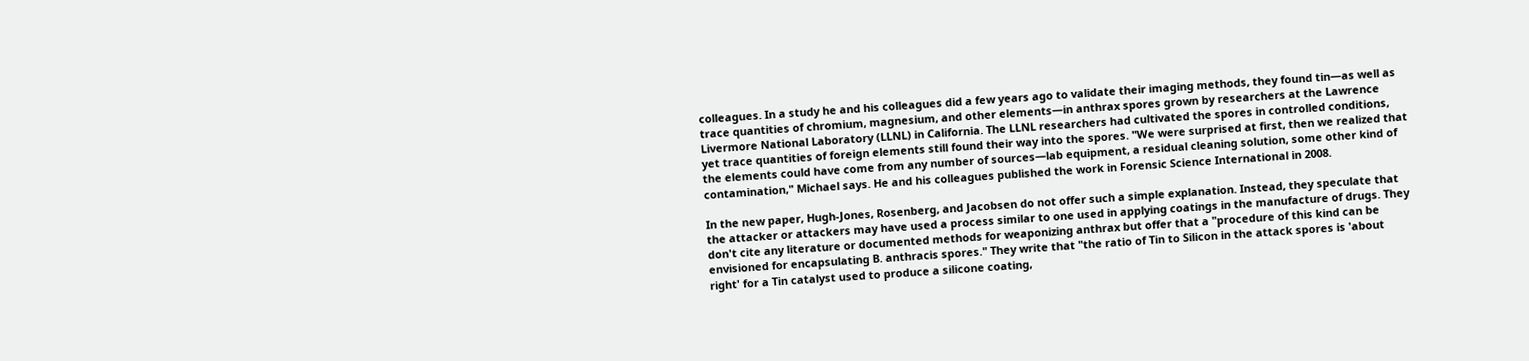colleagues. In a study he and his colleagues did a few years ago to validate their imaging methods, they found tin—as well as trace quantities of chromium, magnesium, and other elements—in anthrax spores grown by researchers at the Lawrence Livermore National Laboratory (LLNL) in California. The LLNL researchers had cultivated the spores in controlled conditions, yet trace quantities of foreign elements still found their way into the spores. "We were surprised at first, then we realized that the elements could have come from any number of sources—lab equipment, a residual cleaning solution, some other kind of contamination," Michael says. He and his colleagues published the work in Forensic Science International in 2008.

In the new paper, Hugh-Jones, Rosenberg, and Jacobsen do not offer such a simple explanation. Instead, they speculate that the attacker or attackers may have used a process similar to one used in applying coatings in the manufacture of drugs. They don't cite any literature or documented methods for weaponizing anthrax but offer that a "procedure of this kind can be envisioned for encapsulating B. anthracis spores." They write that "the ratio of Tin to Silicon in the attack spores is 'about right' for a Tin catalyst used to produce a silicone coating,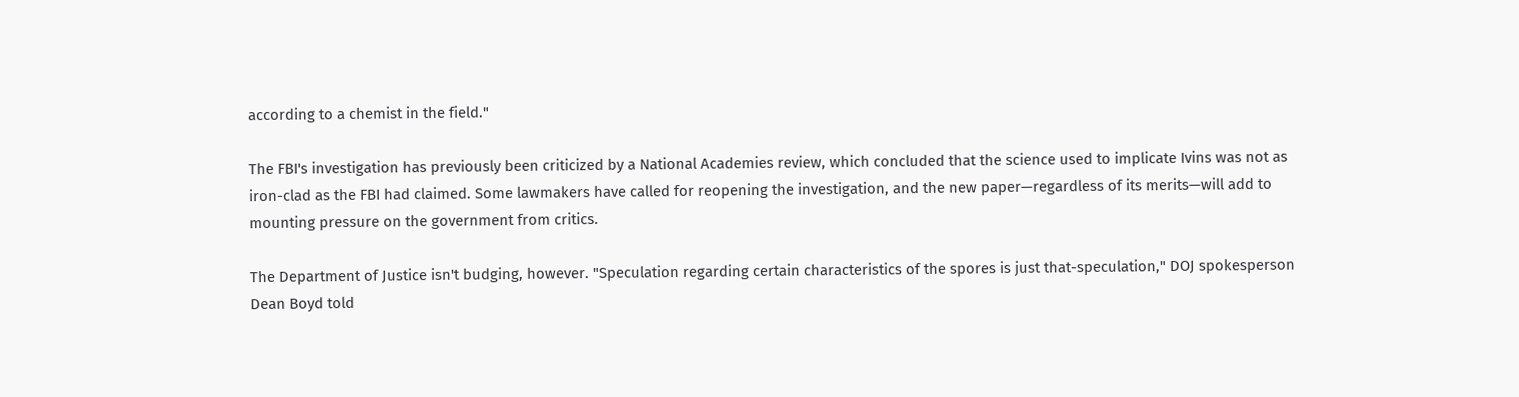according to a chemist in the field."

The FBI's investigation has previously been criticized by a National Academies review, which concluded that the science used to implicate Ivins was not as iron-clad as the FBI had claimed. Some lawmakers have called for reopening the investigation, and the new paper—regardless of its merits—will add to mounting pressure on the government from critics.

The Department of Justice isn't budging, however. "Speculation regarding certain characteristics of the spores is just that-speculation," DOJ spokesperson Dean Boyd told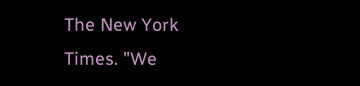The New York Times. "We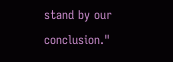stand by our conclusion."